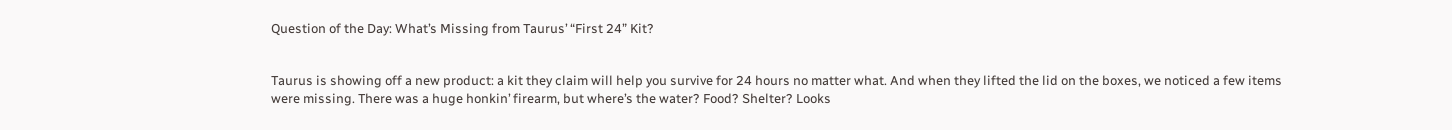Question of the Day: What’s Missing from Taurus’ “First 24” Kit?


Taurus is showing off a new product: a kit they claim will help you survive for 24 hours no matter what. And when they lifted the lid on the boxes, we noticed a few items were missing. There was a huge honkin’ firearm, but where’s the water? Food? Shelter? Looks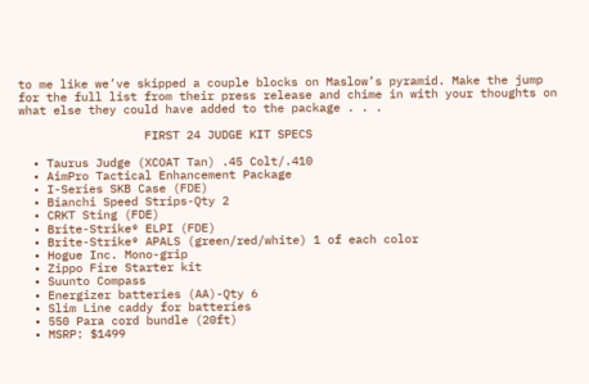to me like we’ve skipped a couple blocks on Maslow’s pyramid. Make the jump for the full list from their press release and chime in with your thoughts on what else they could have added to the package . . .

                  FIRST 24 JUDGE KIT SPECS

  • Taurus Judge (XCOAT Tan) .45 Colt/.410
  • AimPro Tactical Enhancement Package
  • I-Series SKB Case (FDE)
  • Bianchi Speed Strips-Qty 2
  • CRKT Sting (FDE)
  • Brite-Strike® ELPI (FDE)
  • Brite-Strike® APALS (green/red/white) 1 of each color
  • Hogue Inc. Mono-grip
  • Zippo Fire Starter kit
  • Suunto Compass
  • Energizer batteries (AA)-Qty 6
  • Slim Line caddy for batteries
  • 550 Para cord bundle (20ft)
  • MSRP: $1499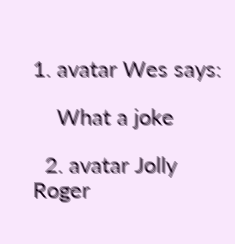1. avatar Wes says:

    What a joke

  2. avatar Jolly Roger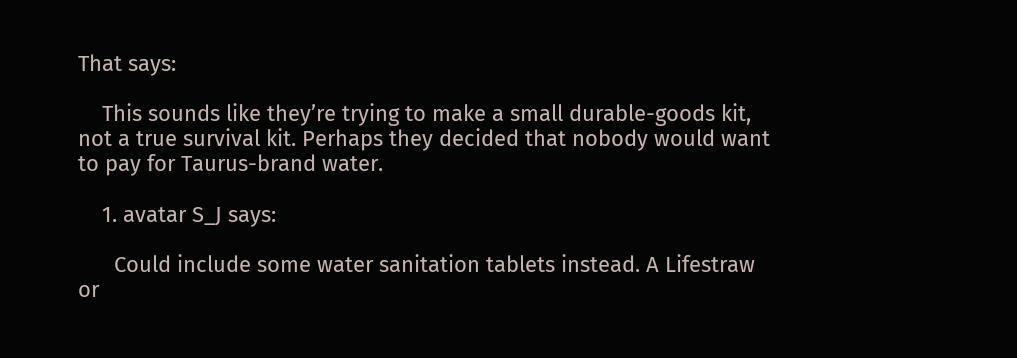That says:

    This sounds like they’re trying to make a small durable-goods kit, not a true survival kit. Perhaps they decided that nobody would want to pay for Taurus-brand water.

    1. avatar S_J says:

      Could include some water sanitation tablets instead. A Lifestraw or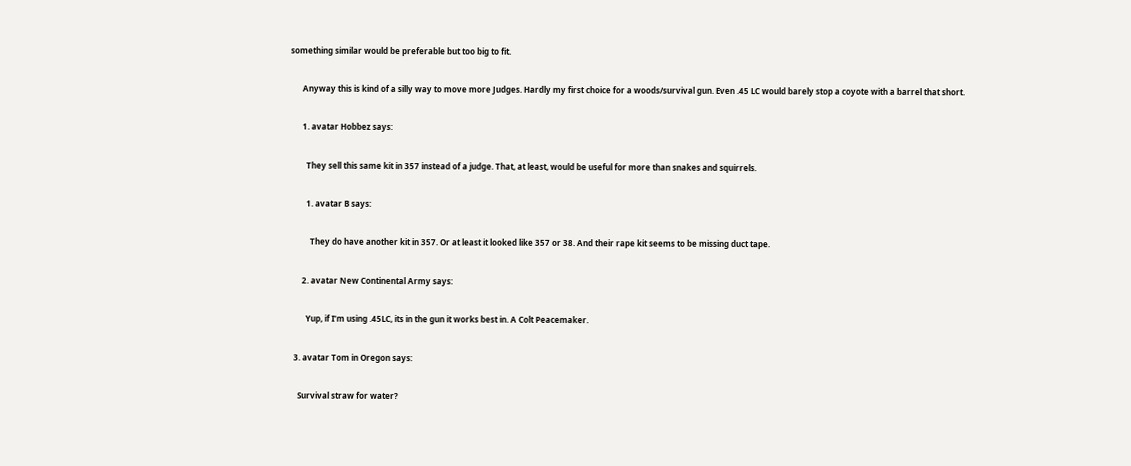something similar would be preferable but too big to fit.

      Anyway this is kind of a silly way to move more Judges. Hardly my first choice for a woods/survival gun. Even .45 LC would barely stop a coyote with a barrel that short.

      1. avatar Hobbez says:

        They sell this same kit in 357 instead of a judge. That, at least, would be useful for more than snakes and squirrels.

        1. avatar B says:

          They do have another kit in 357. Or at least it looked like 357 or 38. And their rape kit seems to be missing duct tape.

      2. avatar New Continental Army says:

        Yup, if I’m using .45LC, its in the gun it works best in. A Colt Peacemaker.

  3. avatar Tom in Oregon says:

    Survival straw for water?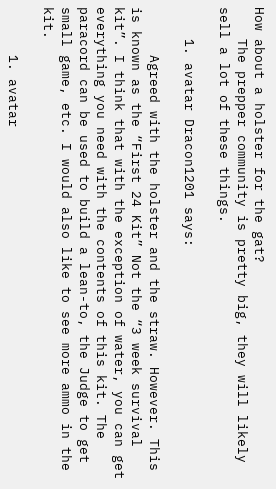How about a holster for the gat?
    The prepper community is pretty big, they will likely sell a lot of these things.

    1. avatar Dracon1201 says:

      Agreed with the holster and the straw. However. This is known as the “First 24 Kit” Not the “3 week survival kit”. I think that with the exception of water, you can get everything you need with the contents of this kit. The paracord can be used to build a lean-to, the Judge to get small game, etc. I would also like to see more ammo in the kit.

      1. avatar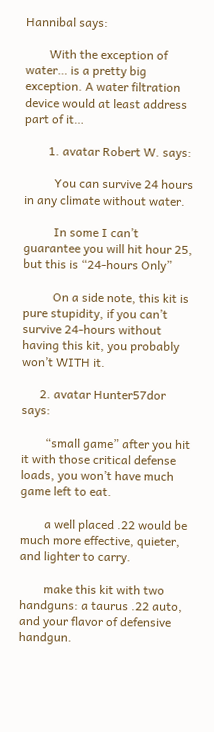Hannibal says:

        With the exception of water… is a pretty big exception. A water filtration device would at least address part of it…

        1. avatar Robert W. says:

          You can survive 24 hours in any climate without water.

          In some I can’t guarantee you will hit hour 25, but this is “24-hours Only”

          On a side note, this kit is pure stupidity, if you can’t survive 24-hours without having this kit, you probably won’t WITH it.

      2. avatar Hunter57dor says:

        “small game” after you hit it with those critical defense loads, you won’t have much game left to eat.

        a well placed .22 would be much more effective, quieter, and lighter to carry.

        make this kit with two handguns: a taurus .22 auto, and your flavor of defensive handgun.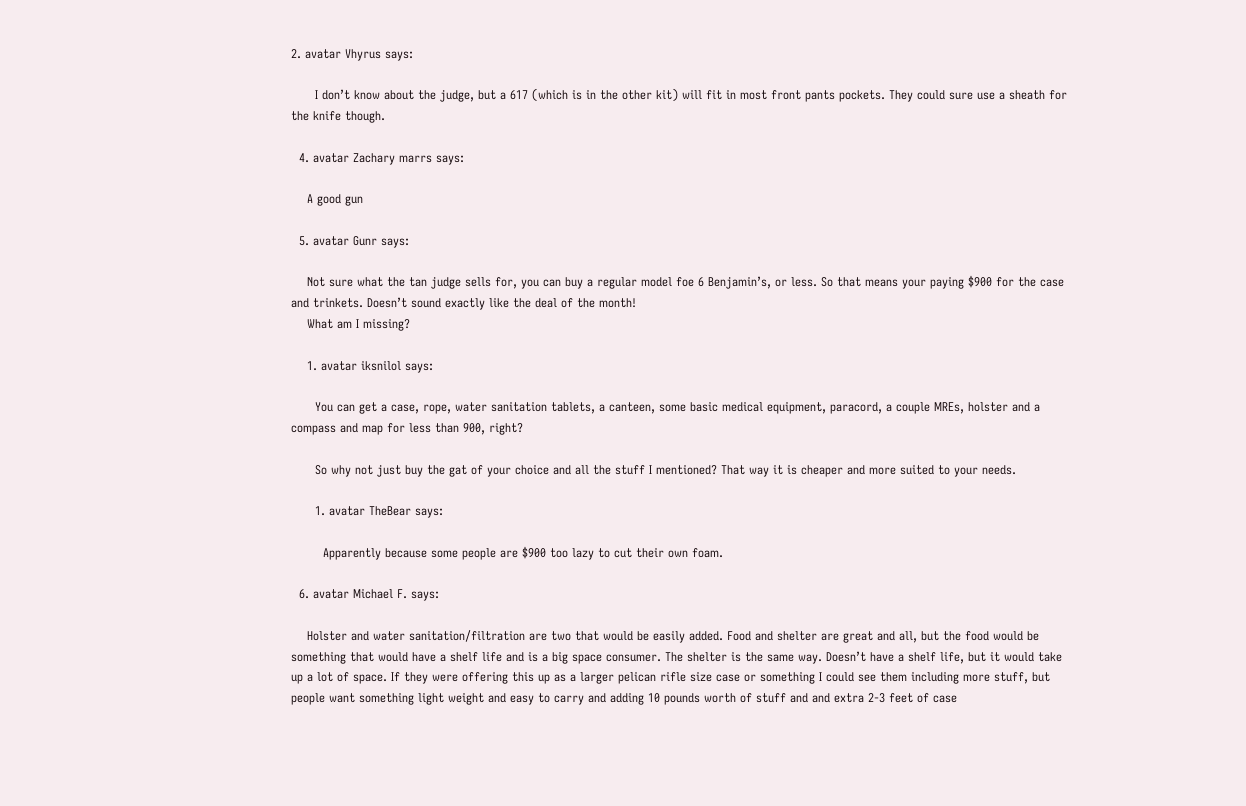2. avatar Vhyrus says:

      I don’t know about the judge, but a 617 (which is in the other kit) will fit in most front pants pockets. They could sure use a sheath for the knife though.

  4. avatar Zachary marrs says:

    A good gun

  5. avatar Gunr says:

    Not sure what the tan judge sells for, you can buy a regular model foe 6 Benjamin’s, or less. So that means your paying $900 for the case and trinkets. Doesn’t sound exactly like the deal of the month!
    What am I missing?

    1. avatar iksnilol says:

      You can get a case, rope, water sanitation tablets, a canteen, some basic medical equipment, paracord, a couple MREs, holster and a compass and map for less than 900, right?

      So why not just buy the gat of your choice and all the stuff I mentioned? That way it is cheaper and more suited to your needs.

      1. avatar TheBear says:

        Apparently because some people are $900 too lazy to cut their own foam.

  6. avatar Michael F. says:

    Holster and water sanitation/filtration are two that would be easily added. Food and shelter are great and all, but the food would be something that would have a shelf life and is a big space consumer. The shelter is the same way. Doesn’t have a shelf life, but it would take up a lot of space. If they were offering this up as a larger pelican rifle size case or something I could see them including more stuff, but people want something light weight and easy to carry and adding 10 pounds worth of stuff and and extra 2-3 feet of case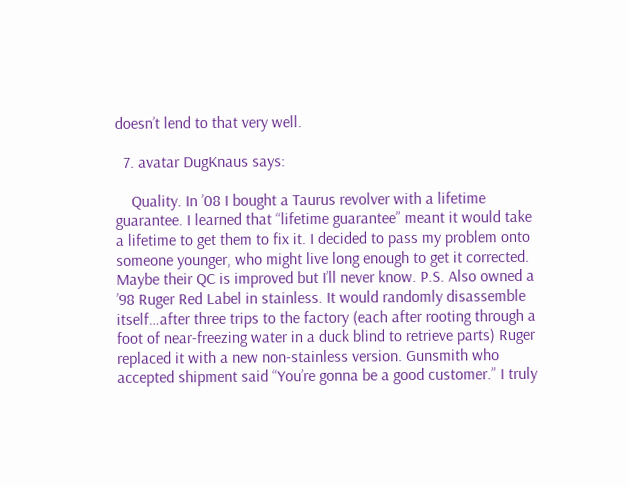doesn’t lend to that very well.

  7. avatar DugKnaus says:

    Quality. In ’08 I bought a Taurus revolver with a lifetime guarantee. I learned that “lifetime guarantee” meant it would take a lifetime to get them to fix it. I decided to pass my problem onto someone younger, who might live long enough to get it corrected. Maybe their QC is improved but I’ll never know. P.S. Also owned a ’98 Ruger Red Label in stainless. It would randomly disassemble itself…after three trips to the factory (each after rooting through a foot of near-freezing water in a duck blind to retrieve parts) Ruger replaced it with a new non-stainless version. Gunsmith who accepted shipment said “You’re gonna be a good customer.” I truly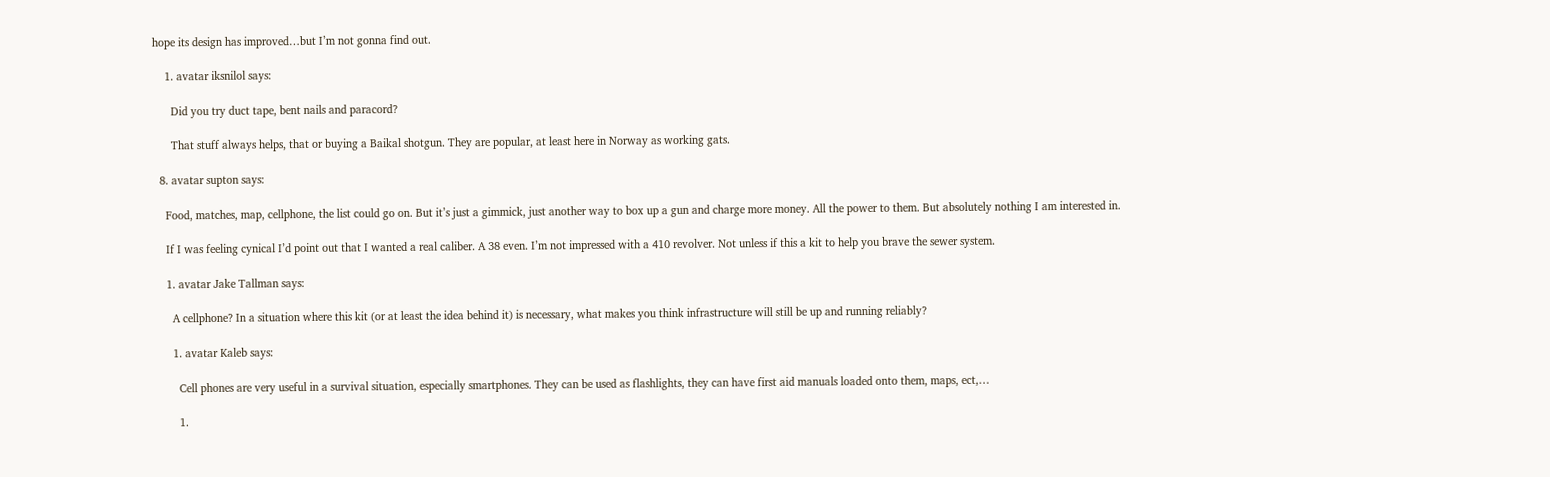hope its design has improved…but I’m not gonna find out.

    1. avatar iksnilol says:

      Did you try duct tape, bent nails and paracord?

      That stuff always helps, that or buying a Baikal shotgun. They are popular, at least here in Norway as working gats.

  8. avatar supton says:

    Food, matches, map, cellphone, the list could go on. But it’s just a gimmick, just another way to box up a gun and charge more money. All the power to them. But absolutely nothing I am interested in.

    If I was feeling cynical I’d point out that I wanted a real caliber. A 38 even. I’m not impressed with a 410 revolver. Not unless if this a kit to help you brave the sewer system.

    1. avatar Jake Tallman says:

      A cellphone? In a situation where this kit (or at least the idea behind it) is necessary, what makes you think infrastructure will still be up and running reliably?

      1. avatar Kaleb says:

        Cell phones are very useful in a survival situation, especially smartphones. They can be used as flashlights, they can have first aid manuals loaded onto them, maps, ect,…

        1.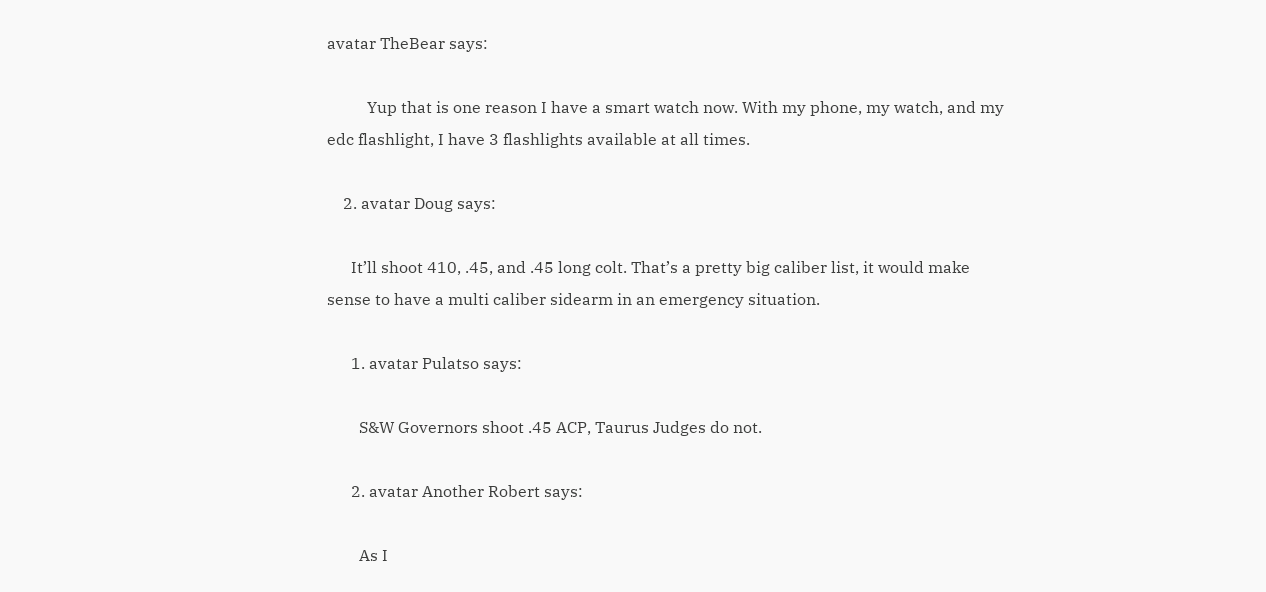avatar TheBear says:

          Yup that is one reason I have a smart watch now. With my phone, my watch, and my edc flashlight, I have 3 flashlights available at all times.

    2. avatar Doug says:

      It’ll shoot 410, .45, and .45 long colt. That’s a pretty big caliber list, it would make sense to have a multi caliber sidearm in an emergency situation.

      1. avatar Pulatso says:

        S&W Governors shoot .45 ACP, Taurus Judges do not.

      2. avatar Another Robert says:

        As I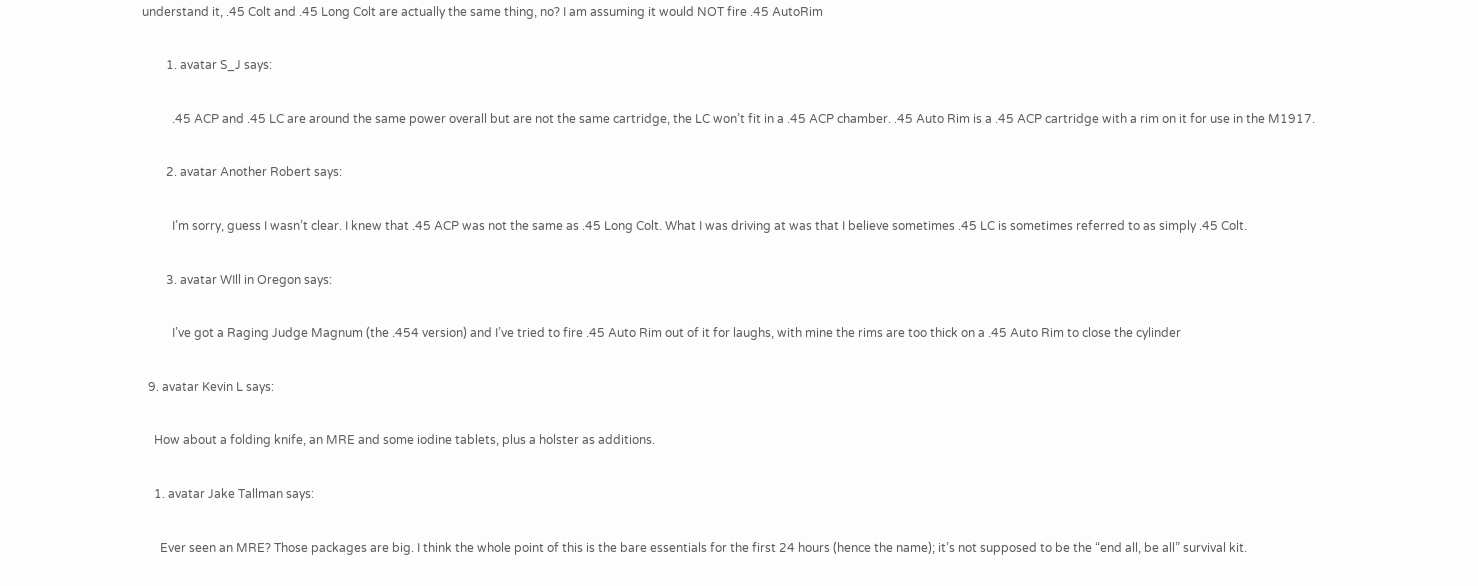understand it, .45 Colt and .45 Long Colt are actually the same thing, no? I am assuming it would NOT fire .45 AutoRim

        1. avatar S_J says:

          .45 ACP and .45 LC are around the same power overall but are not the same cartridge, the LC won’t fit in a .45 ACP chamber. .45 Auto Rim is a .45 ACP cartridge with a rim on it for use in the M1917.

        2. avatar Another Robert says:

          I’m sorry, guess I wasn’t clear. I knew that .45 ACP was not the same as .45 Long Colt. What I was driving at was that I believe sometimes .45 LC is sometimes referred to as simply .45 Colt.

        3. avatar WIll in Oregon says:

          I’ve got a Raging Judge Magnum (the .454 version) and I’ve tried to fire .45 Auto Rim out of it for laughs, with mine the rims are too thick on a .45 Auto Rim to close the cylinder

  9. avatar Kevin L says:

    How about a folding knife, an MRE and some iodine tablets, plus a holster as additions.

    1. avatar Jake Tallman says:

      Ever seen an MRE? Those packages are big. I think the whole point of this is the bare essentials for the first 24 hours (hence the name); it’s not supposed to be the “end all, be all” survival kit.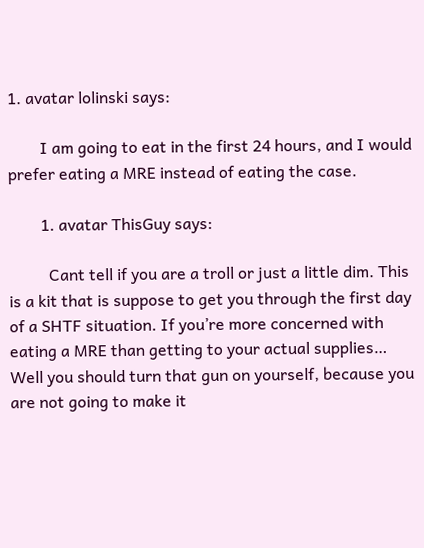1. avatar lolinski says:

        I am going to eat in the first 24 hours, and I would prefer eating a MRE instead of eating the case.

        1. avatar ThisGuy says:

          Cant tell if you are a troll or just a little dim. This is a kit that is suppose to get you through the first day of a SHTF situation. If you’re more concerned with eating a MRE than getting to your actual supplies… Well you should turn that gun on yourself, because you are not going to make it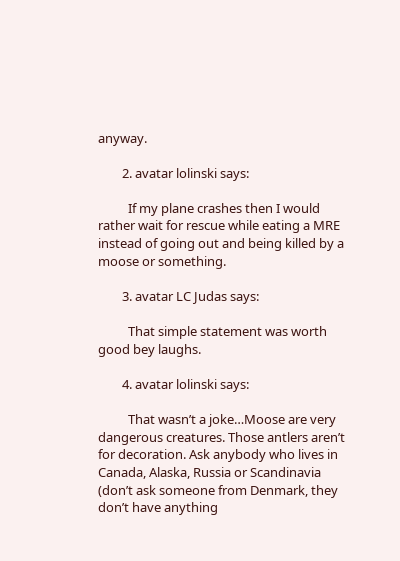anyway.

        2. avatar lolinski says:

          If my plane crashes then I would rather wait for rescue while eating a MRE instead of going out and being killed by a moose or something.

        3. avatar LC Judas says:

          That simple statement was worth good bey laughs.

        4. avatar lolinski says:

          That wasn’t a joke…Moose are very dangerous creatures. Those antlers aren’t for decoration. Ask anybody who lives in Canada, Alaska, Russia or Scandinavia (don’t ask someone from Denmark, they don’t have anything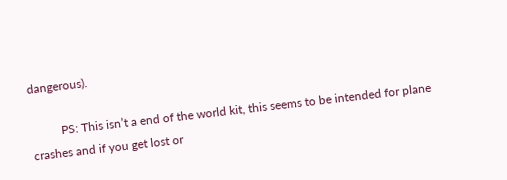dangerous).

          PS: This isn’t a end of the world kit, this seems to be intended for plane crashes and if you get lost or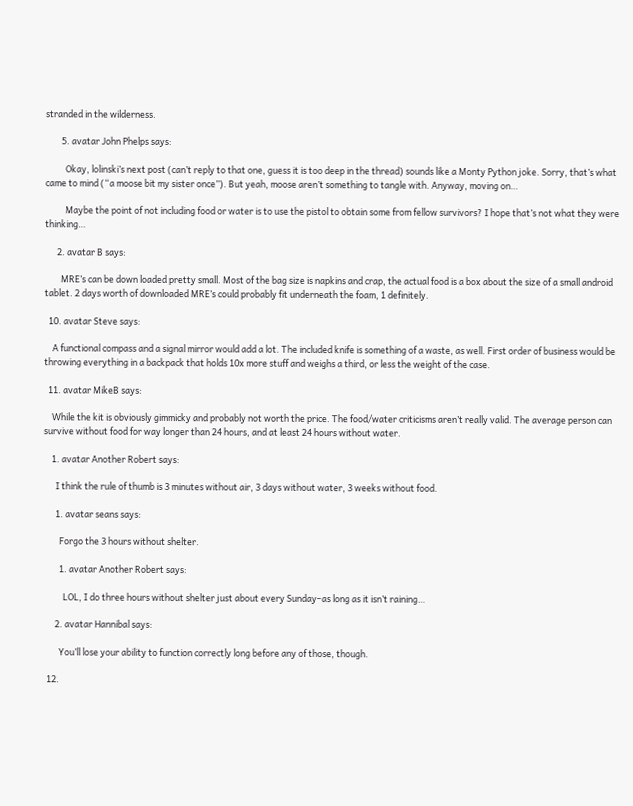stranded in the wilderness.

        5. avatar John Phelps says:

          Okay, lolinski’s next post (can’t reply to that one, guess it is too deep in the thread) sounds like a Monty Python joke. Sorry, that’s what came to mind (“a moose bit my sister once”). But yeah, moose aren’t something to tangle with. Anyway, moving on…

          Maybe the point of not including food or water is to use the pistol to obtain some from fellow survivors? I hope that’s not what they were thinking…

      2. avatar B says:

        MRE’s can be down loaded pretty small. Most of the bag size is napkins and crap, the actual food is a box about the size of a small android tablet. 2 days worth of downloaded MRE’s could probably fit underneath the foam, 1 definitely.

  10. avatar Steve says:

    A functional compass and a signal mirror would add a lot. The included knife is something of a waste, as well. First order of business would be throwing everything in a backpack that holds 10x more stuff and weighs a third, or less the weight of the case.

  11. avatar MikeB says:

    While the kit is obviously gimmicky and probably not worth the price. The food/water criticisms aren’t really valid. The average person can survive without food for way longer than 24 hours, and at least 24 hours without water.

    1. avatar Another Robert says:

      I think the rule of thumb is 3 minutes without air, 3 days without water, 3 weeks without food.

      1. avatar seans says:

        Forgo the 3 hours without shelter.

        1. avatar Another Robert says:

          LOL, I do three hours without shelter just about every Sunday–as long as it isn’t raining…

      2. avatar Hannibal says:

        You’ll lose your ability to function correctly long before any of those, though.

  12.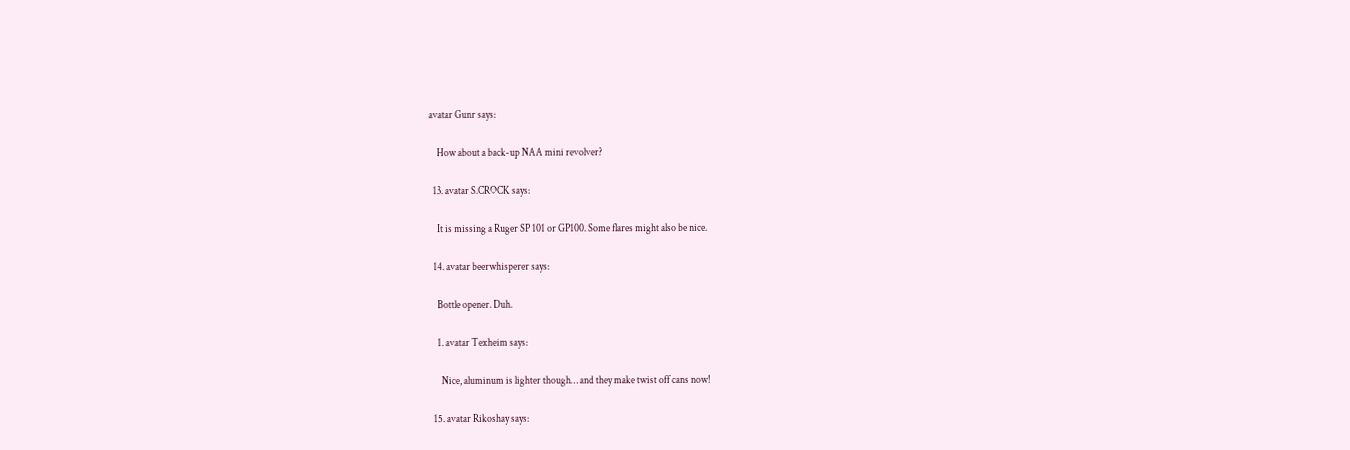avatar Gunr says:

    How about a back-up NAA mini revolver?

  13. avatar S.CROCK says:

    It is missing a Ruger SP 101 or GP100. Some flares might also be nice.

  14. avatar beerwhisperer says:

    Bottle opener. Duh.

    1. avatar Texheim says:

      Nice, aluminum is lighter though… and they make twist off cans now!

  15. avatar Rikoshay says: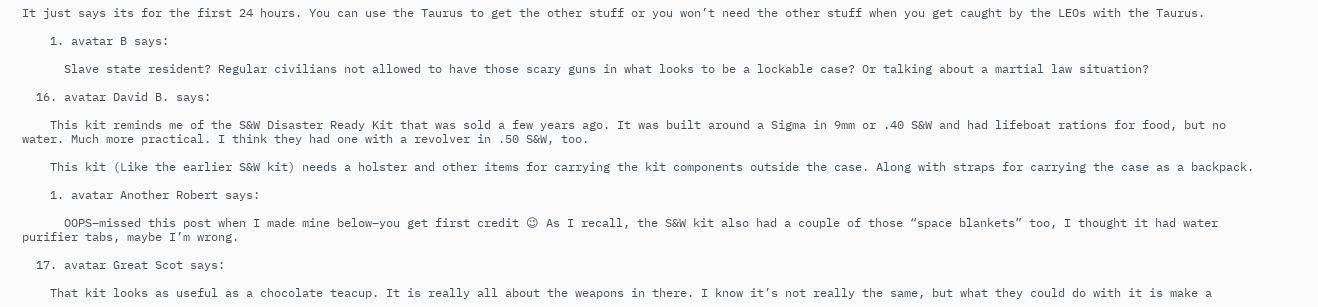It just says its for the first 24 hours. You can use the Taurus to get the other stuff or you won’t need the other stuff when you get caught by the LEOs with the Taurus.

    1. avatar B says:

      Slave state resident? Regular civilians not allowed to have those scary guns in what looks to be a lockable case? Or talking about a martial law situation?

  16. avatar David B. says:

    This kit reminds me of the S&W Disaster Ready Kit that was sold a few years ago. It was built around a Sigma in 9mm or .40 S&W and had lifeboat rations for food, but no water. Much more practical. I think they had one with a revolver in .50 S&W, too.

    This kit (Like the earlier S&W kit) needs a holster and other items for carrying the kit components outside the case. Along with straps for carrying the case as a backpack.

    1. avatar Another Robert says:

      OOPS–missed this post when I made mine below–you get first credit 😉 As I recall, the S&W kit also had a couple of those “space blankets” too, I thought it had water purifier tabs, maybe I’m wrong.

  17. avatar Great Scot says:

    That kit looks as useful as a chocolate teacup. It is really all about the weapons in there. I know it’s not really the same, but what they could do with it is make a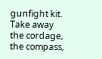gunfight kit. Take away the cordage, the compass,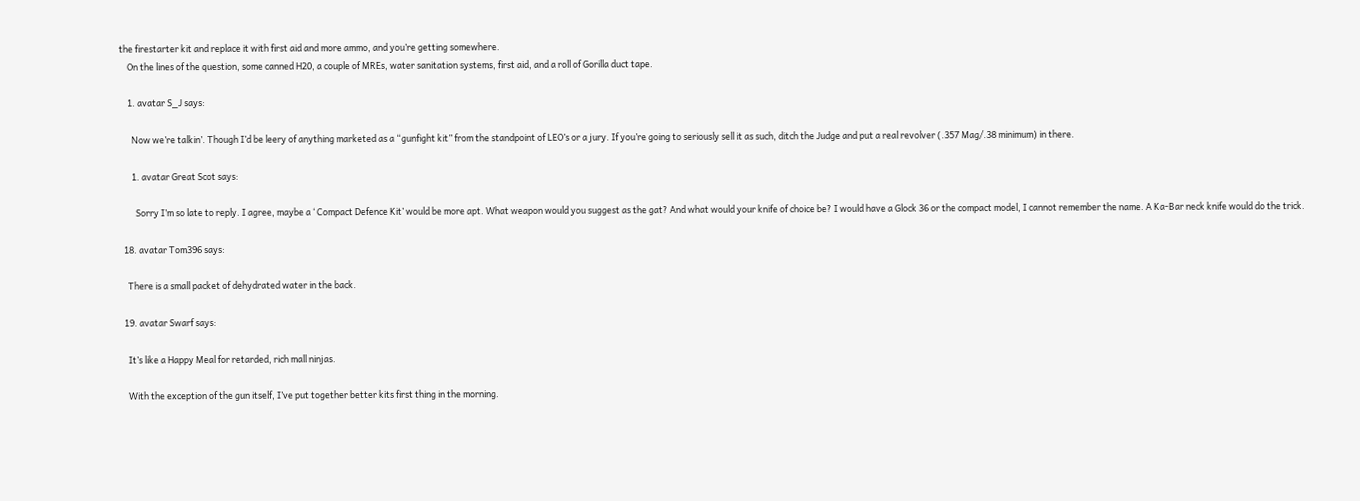the firestarter kit and replace it with first aid and more ammo, and you’re getting somewhere.
    On the lines of the question, some canned H20, a couple of MREs, water sanitation systems, first aid, and a roll of Gorilla duct tape.

    1. avatar S_J says:

      Now we’re talkin’. Though I’d be leery of anything marketed as a “gunfight kit” from the standpoint of LEO’s or a jury. If you’re going to seriously sell it as such, ditch the Judge and put a real revolver (.357 Mag/.38 minimum) in there.

      1. avatar Great Scot says:

        Sorry I’m so late to reply. I agree, maybe a ‘ Compact Defence Kit’ would be more apt. What weapon would you suggest as the gat? And what would your knife of choice be? I would have a Glock 36 or the compact model, I cannot remember the name. A Ka-Bar neck knife would do the trick.

  18. avatar Tom396 says:

    There is a small packet of dehydrated water in the back.

  19. avatar Swarf says:

    It’s like a Happy Meal for retarded, rich mall ninjas.

    With the exception of the gun itself, I’ve put together better kits first thing in the morning.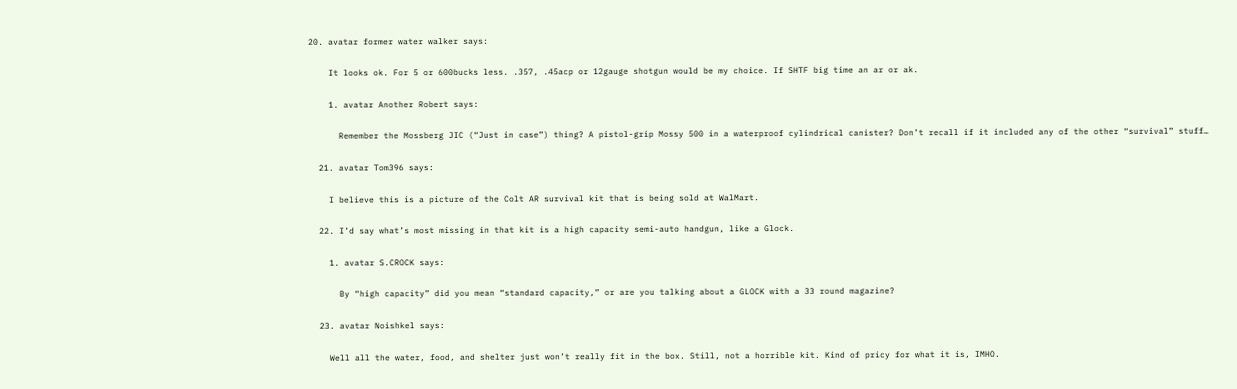20. avatar former water walker says:

    It looks ok. For 5 or 600bucks less. .357, .45acp or 12gauge shotgun would be my choice. If SHTF big time an ar or ak.

    1. avatar Another Robert says:

      Remember the Mossberg JIC (“Just in case”) thing? A pistol-grip Mossy 500 in a waterproof cylindrical canister? Don’t recall if it included any of the other “survival” stuff…

  21. avatar Tom396 says:

    I believe this is a picture of the Colt AR survival kit that is being sold at WalMart.

  22. I’d say what’s most missing in that kit is a high capacity semi-auto handgun, like a Glock.

    1. avatar S.CROCK says:

      By “high capacity” did you mean “standard capacity,” or are you talking about a GLOCK with a 33 round magazine?

  23. avatar Noishkel says:

    Well all the water, food, and shelter just won’t really fit in the box. Still, not a horrible kit. Kind of pricy for what it is, IMHO.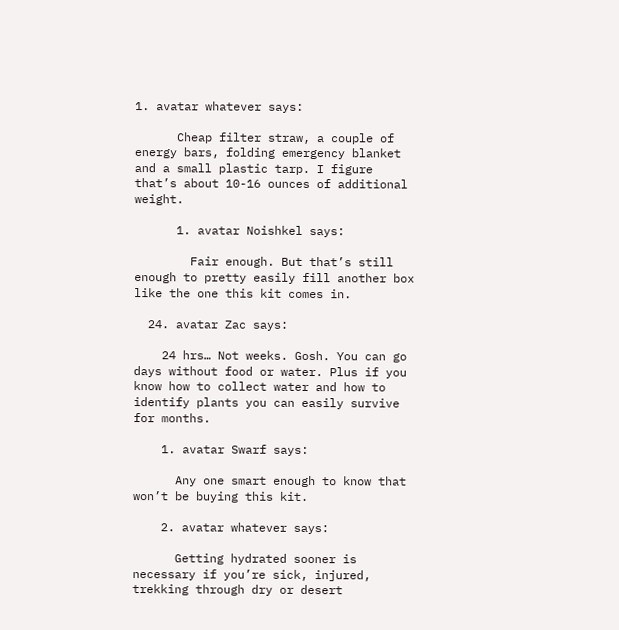1. avatar whatever says:

      Cheap filter straw, a couple of energy bars, folding emergency blanket and a small plastic tarp. I figure that’s about 10-16 ounces of additional weight.

      1. avatar Noishkel says:

        Fair enough. But that’s still enough to pretty easily fill another box like the one this kit comes in.

  24. avatar Zac says:

    24 hrs… Not weeks. Gosh. You can go days without food or water. Plus if you know how to collect water and how to identify plants you can easily survive for months.

    1. avatar Swarf says:

      Any one smart enough to know that won’t be buying this kit.

    2. avatar whatever says:

      Getting hydrated sooner is necessary if you’re sick, injured, trekking through dry or desert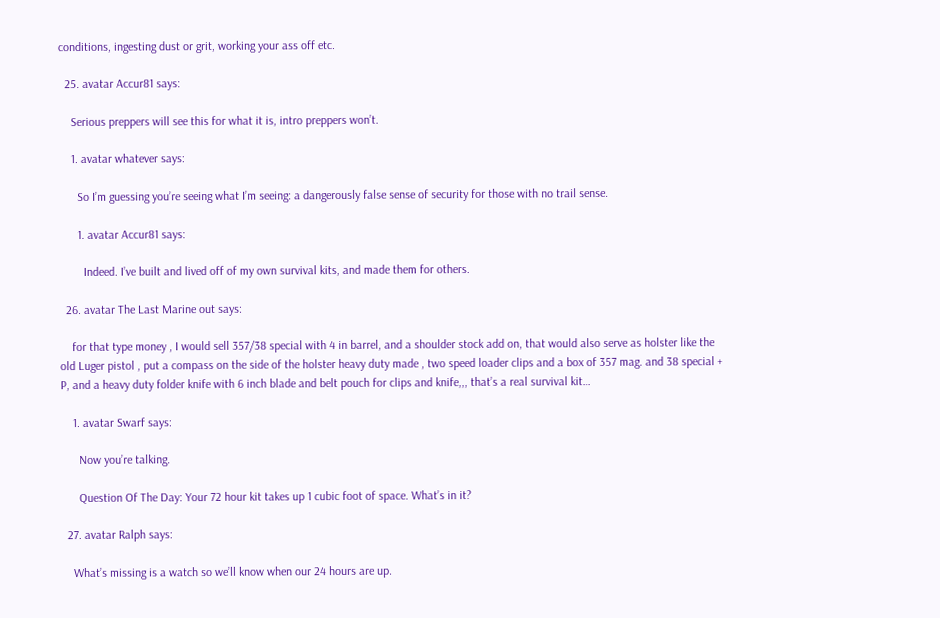conditions, ingesting dust or grit, working your ass off etc.

  25. avatar Accur81 says:

    Serious preppers will see this for what it is, intro preppers won’t.

    1. avatar whatever says:

      So I’m guessing you’re seeing what I’m seeing: a dangerously false sense of security for those with no trail sense.

      1. avatar Accur81 says:

        Indeed. I’ve built and lived off of my own survival kits, and made them for others.

  26. avatar The Last Marine out says:

    for that type money , I would sell 357/38 special with 4 in barrel, and a shoulder stock add on, that would also serve as holster like the old Luger pistol , put a compass on the side of the holster heavy duty made , two speed loader clips and a box of 357 mag. and 38 special + P, and a heavy duty folder knife with 6 inch blade and belt pouch for clips and knife,,, that’s a real survival kit…

    1. avatar Swarf says:

      Now you’re talking.

      Question Of The Day: Your 72 hour kit takes up 1 cubic foot of space. What’s in it?

  27. avatar Ralph says:

    What’s missing is a watch so we’ll know when our 24 hours are up.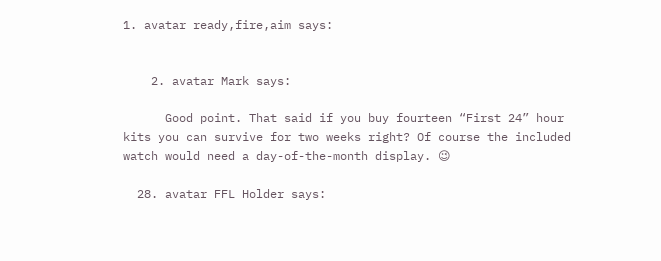1. avatar ready,fire,aim says:


    2. avatar Mark says:

      Good point. That said if you buy fourteen “First 24” hour kits you can survive for two weeks right? Of course the included watch would need a day-of-the-month display. 😉

  28. avatar FFL Holder says: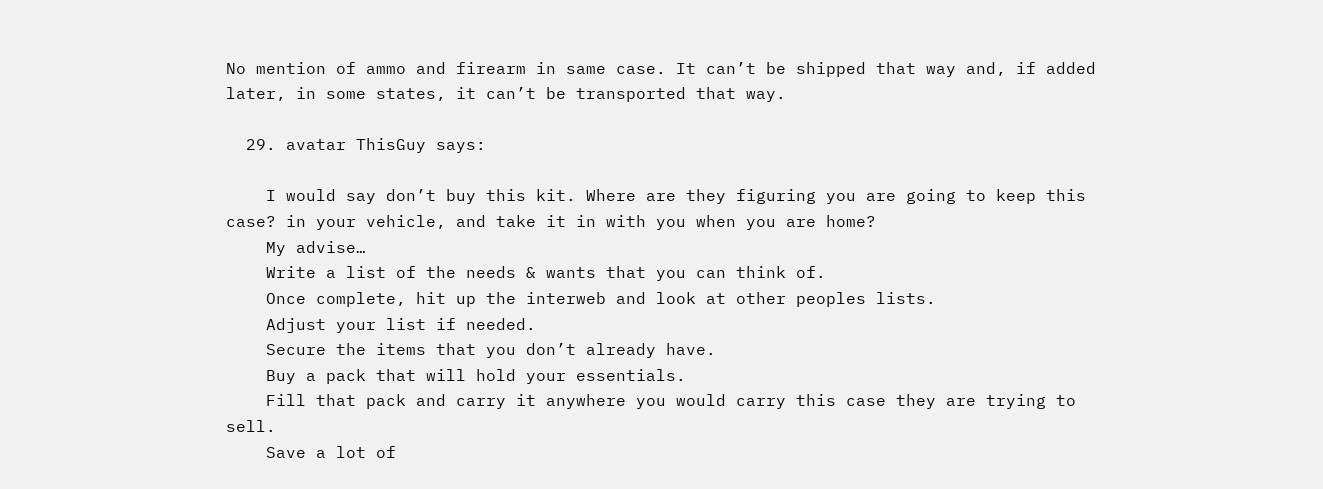No mention of ammo and firearm in same case. It can’t be shipped that way and, if added later, in some states, it can’t be transported that way.

  29. avatar ThisGuy says:

    I would say don’t buy this kit. Where are they figuring you are going to keep this case? in your vehicle, and take it in with you when you are home?
    My advise…
    Write a list of the needs & wants that you can think of.
    Once complete, hit up the interweb and look at other peoples lists.
    Adjust your list if needed.
    Secure the items that you don’t already have.
    Buy a pack that will hold your essentials.
    Fill that pack and carry it anywhere you would carry this case they are trying to sell.
    Save a lot of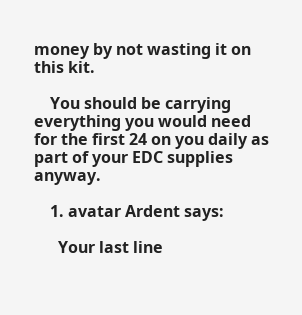money by not wasting it on this kit.

    You should be carrying everything you would need for the first 24 on you daily as part of your EDC supplies anyway.

    1. avatar Ardent says:

      Your last line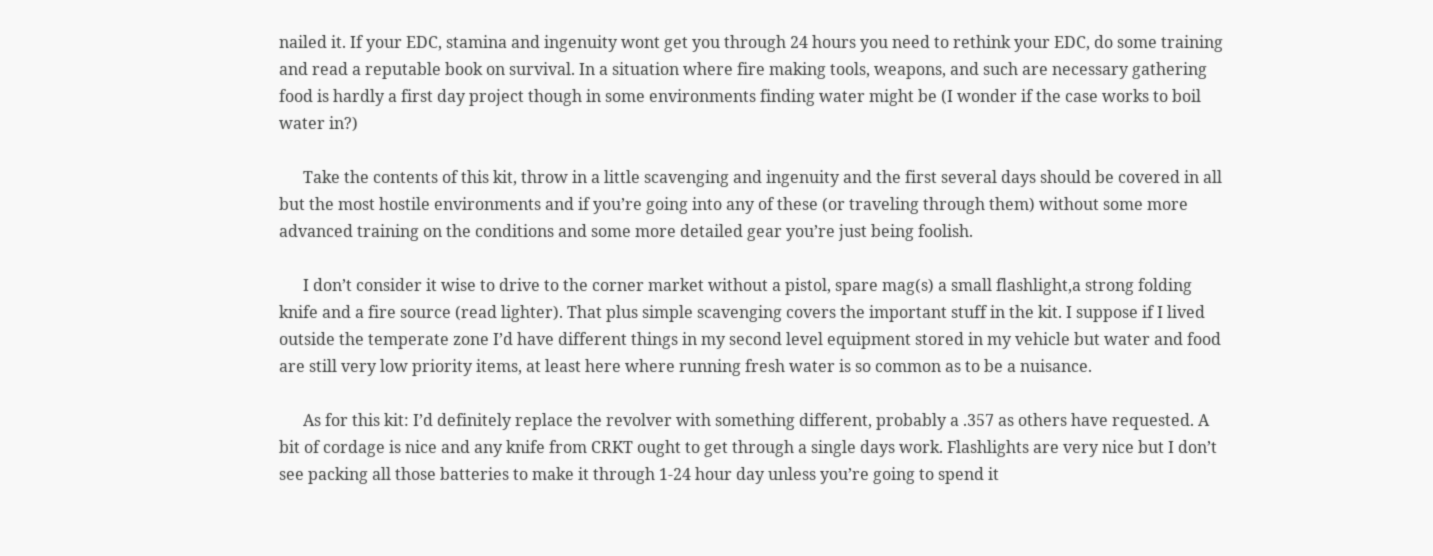nailed it. If your EDC, stamina and ingenuity wont get you through 24 hours you need to rethink your EDC, do some training and read a reputable book on survival. In a situation where fire making tools, weapons, and such are necessary gathering food is hardly a first day project though in some environments finding water might be (I wonder if the case works to boil water in?)

      Take the contents of this kit, throw in a little scavenging and ingenuity and the first several days should be covered in all but the most hostile environments and if you’re going into any of these (or traveling through them) without some more advanced training on the conditions and some more detailed gear you’re just being foolish.

      I don’t consider it wise to drive to the corner market without a pistol, spare mag(s) a small flashlight,a strong folding knife and a fire source (read lighter). That plus simple scavenging covers the important stuff in the kit. I suppose if I lived outside the temperate zone I’d have different things in my second level equipment stored in my vehicle but water and food are still very low priority items, at least here where running fresh water is so common as to be a nuisance.

      As for this kit: I’d definitely replace the revolver with something different, probably a .357 as others have requested. A bit of cordage is nice and any knife from CRKT ought to get through a single days work. Flashlights are very nice but I don’t see packing all those batteries to make it through 1-24 hour day unless you’re going to spend it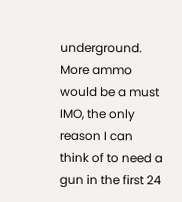underground. More ammo would be a must IMO, the only reason I can think of to need a gun in the first 24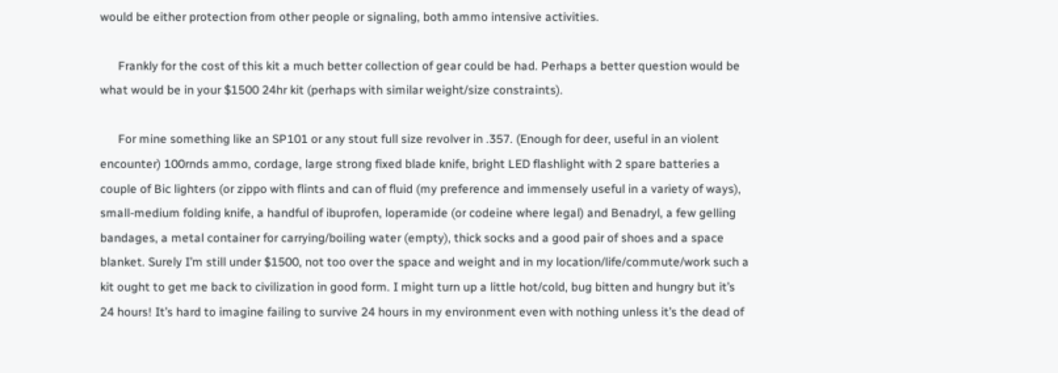would be either protection from other people or signaling, both ammo intensive activities.

      Frankly for the cost of this kit a much better collection of gear could be had. Perhaps a better question would be what would be in your $1500 24hr kit (perhaps with similar weight/size constraints).

      For mine something like an SP101 or any stout full size revolver in .357. (Enough for deer, useful in an violent encounter) 100rnds ammo, cordage, large strong fixed blade knife, bright LED flashlight with 2 spare batteries a couple of Bic lighters (or zippo with flints and can of fluid (my preference and immensely useful in a variety of ways), small-medium folding knife, a handful of ibuprofen, loperamide (or codeine where legal) and Benadryl, a few gelling bandages, a metal container for carrying/boiling water (empty), thick socks and a good pair of shoes and a space blanket. Surely I’m still under $1500, not too over the space and weight and in my location/life/commute/work such a kit ought to get me back to civilization in good form. I might turn up a little hot/cold, bug bitten and hungry but it’s 24 hours! It’s hard to imagine failing to survive 24 hours in my environment even with nothing unless it’s the dead of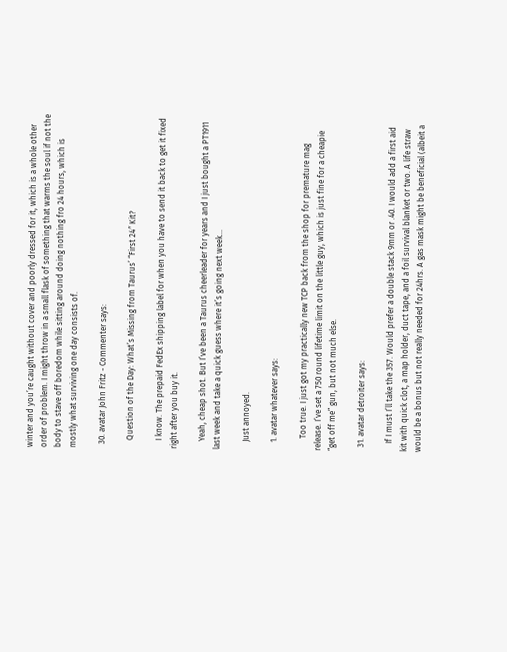winter and you’re caught without cover and poorly dressed for it, which is a whole other order of problem. I might throw in a small flask of something that warms the soul if not the body to stave off boredom while sitting around doing nothing fro 24 hours, which is mostly what surviving one day consists of.

  30. avatar John Fritz - Commenter says:

    Question of the Day: What’s Missing from Taurus’ “First 24″ Kit?

    I know. The prepaid FedEx shipping label for when you have to send it back to get it fixed right after you buy it.

    Yeah, cheap shot. But I’ve been a Taurus cheerleader for years and I just bought a PT1911 last week and take a quick guess where it’s going next week…

    Just annoyed.

    1. avatar whatever says:

      Too true. I just got my practically new TCP back from the shop for premature mag release. I’ve set a 750 round lifetime limit on the little guy, which is just fine for a cheapie “get off me” gun, but not much else.

  31. avatar detroiter says:

    If I must I’ll take the 357. Would prefer a double stack 9mm or .40. I would add a first aid kit with quick clot, a map holder, duct tape, and a foil survival blanket or two. A life straw would be a bonus but not really needed for 24hrs. A gas mask might be beneficial (albeit a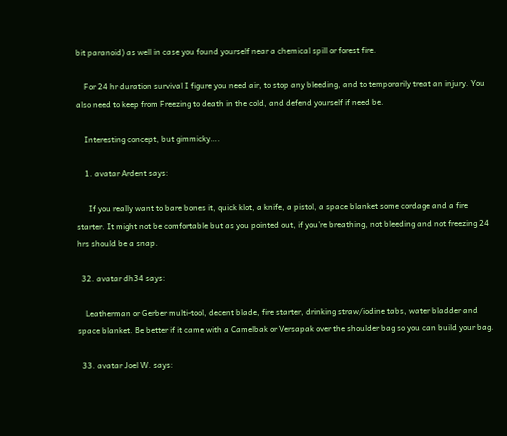bit paranoid) as well in case you found yourself near a chemical spill or forest fire.

    For 24 hr duration survival I figure you need air, to stop any bleeding, and to temporarily treat an injury. You also need to keep from Freezing to death in the cold, and defend yourself if need be.

    Interesting concept, but gimmicky….

    1. avatar Ardent says:

      If you really want to bare bones it, quick klot, a knife, a pistol, a space blanket some cordage and a fire starter. It might not be comfortable but as you pointed out, if you’re breathing, not bleeding and not freezing 24 hrs should be a snap.

  32. avatar dh34 says:

    Leatherman or Gerber multi-tool, decent blade, fire starter, drinking straw/iodine tabs, water bladder and space blanket. Be better if it came with a Camelbak or Versapak over the shoulder bag so you can build your bag.

  33. avatar Joel W. says: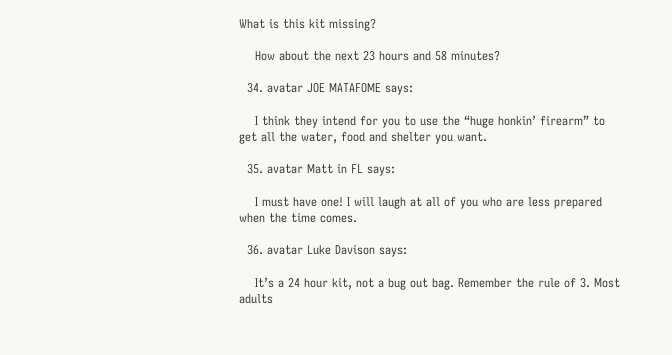What is this kit missing?

    How about the next 23 hours and 58 minutes?

  34. avatar JOE MATAFOME says:

    I think they intend for you to use the “huge honkin’ firearm” to get all the water, food and shelter you want.

  35. avatar Matt in FL says:

    I must have one! I will laugh at all of you who are less prepared when the time comes.

  36. avatar Luke Davison says:

    It’s a 24 hour kit, not a bug out bag. Remember the rule of 3. Most adults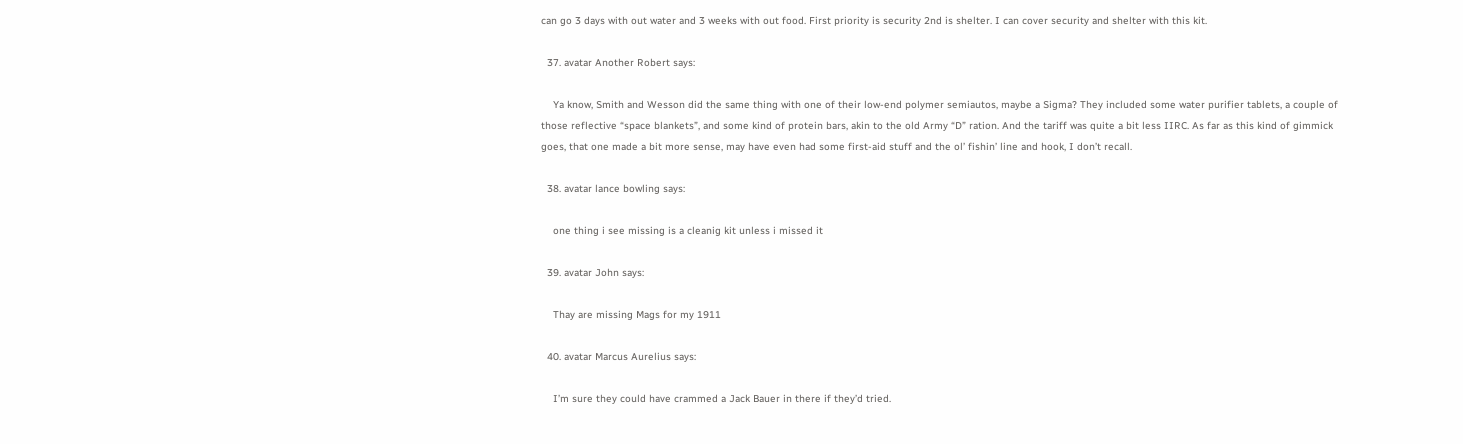can go 3 days with out water and 3 weeks with out food. First priority is security 2nd is shelter. I can cover security and shelter with this kit.

  37. avatar Another Robert says:

    Ya know, Smith and Wesson did the same thing with one of their low-end polymer semiautos, maybe a Sigma? They included some water purifier tablets, a couple of those reflective “space blankets”, and some kind of protein bars, akin to the old Army “D” ration. And the tariff was quite a bit less IIRC. As far as this kind of gimmick goes, that one made a bit more sense, may have even had some first-aid stuff and the ol’ fishin’ line and hook, I don’t recall.

  38. avatar lance bowling says:

    one thing i see missing is a cleanig kit unless i missed it

  39. avatar John says:

    Thay are missing Mags for my 1911

  40. avatar Marcus Aurelius says:

    I’m sure they could have crammed a Jack Bauer in there if they’d tried.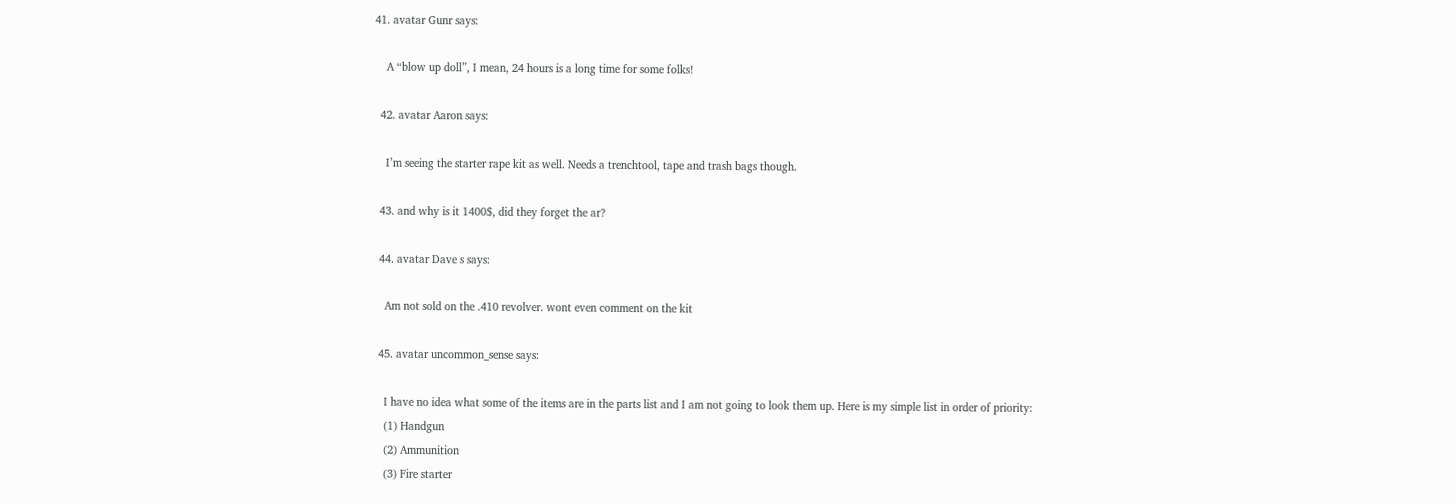41. avatar Gunr says:

    A “blow up doll”, I mean, 24 hours is a long time for some folks!

  42. avatar Aaron says:

    I’m seeing the starter rape kit as well. Needs a trenchtool, tape and trash bags though.

  43. and why is it 1400$, did they forget the ar?

  44. avatar Dave s says:

    Am not sold on the .410 revolver. wont even comment on the kit

  45. avatar uncommon_sense says:

    I have no idea what some of the items are in the parts list and I am not going to look them up. Here is my simple list in order of priority:
    (1) Handgun
    (2) Ammunition
    (3) Fire starter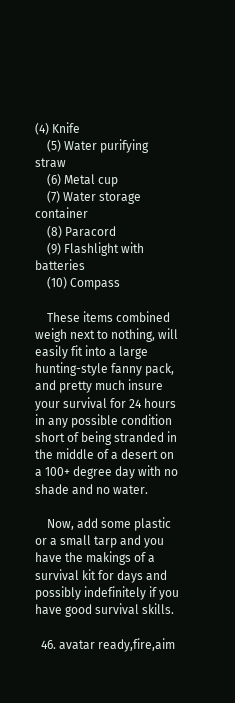(4) Knife
    (5) Water purifying straw
    (6) Metal cup
    (7) Water storage container
    (8) Paracord
    (9) Flashlight with batteries
    (10) Compass

    These items combined weigh next to nothing, will easily fit into a large hunting-style fanny pack, and pretty much insure your survival for 24 hours in any possible condition short of being stranded in the middle of a desert on a 100+ degree day with no shade and no water.

    Now, add some plastic or a small tarp and you have the makings of a survival kit for days and possibly indefinitely if you have good survival skills.

  46. avatar ready,fire,aim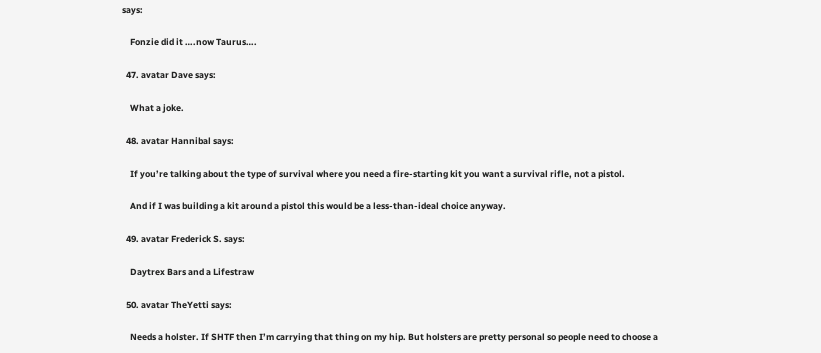says:

    Fonzie did it ….now Taurus….

  47. avatar Dave says:

    What a joke.

  48. avatar Hannibal says:

    If you’re talking about the type of survival where you need a fire-starting kit you want a survival rifle, not a pistol.

    And if I was building a kit around a pistol this would be a less-than-ideal choice anyway.

  49. avatar Frederick S. says:

    Daytrex Bars and a Lifestraw

  50. avatar TheYetti says:

    Needs a holster. If SHTF then I’m carrying that thing on my hip. But holsters are pretty personal so people need to choose a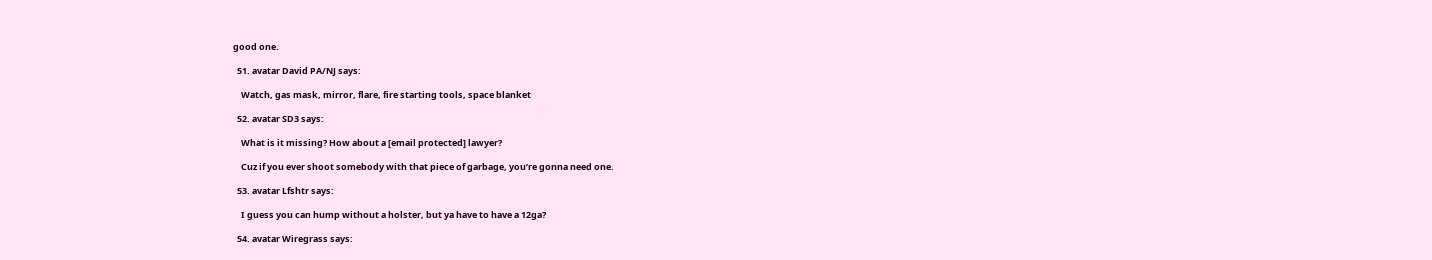good one.

  51. avatar David PA/NJ says:

    Watch, gas mask, mirror, flare, fire starting tools, space blanket

  52. avatar SD3 says:

    What is it missing? How about a [email protected] lawyer?

    Cuz if you ever shoot somebody with that piece of garbage, you’re gonna need one.

  53. avatar Lfshtr says:

    I guess you can hump without a holster, but ya have to have a 12ga?

  54. avatar Wiregrass says: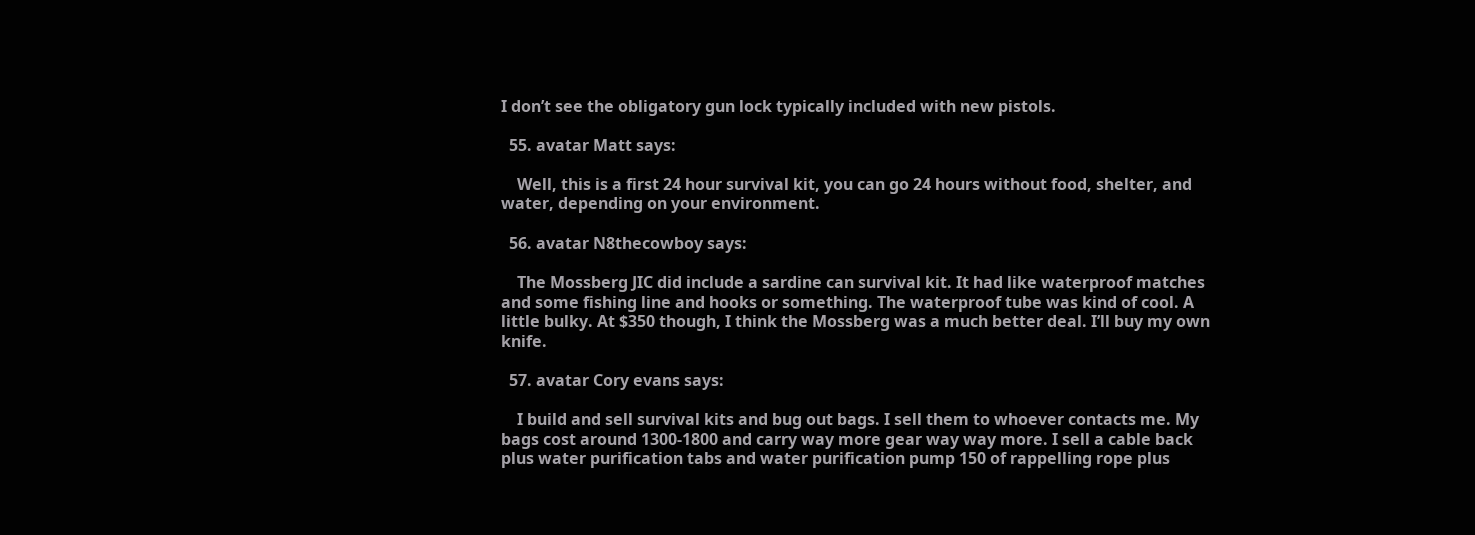I don’t see the obligatory gun lock typically included with new pistols.

  55. avatar Matt says:

    Well, this is a first 24 hour survival kit, you can go 24 hours without food, shelter, and water, depending on your environment.

  56. avatar N8thecowboy says:

    The Mossberg JIC did include a sardine can survival kit. It had like waterproof matches and some fishing line and hooks or something. The waterproof tube was kind of cool. A little bulky. At $350 though, I think the Mossberg was a much better deal. I’ll buy my own knife.

  57. avatar Cory evans says:

    I build and sell survival kits and bug out bags. I sell them to whoever contacts me. My bags cost around 1300-1800 and carry way more gear way way more. I sell a cable back plus water purification tabs and water purification pump 150 of rappelling rope plus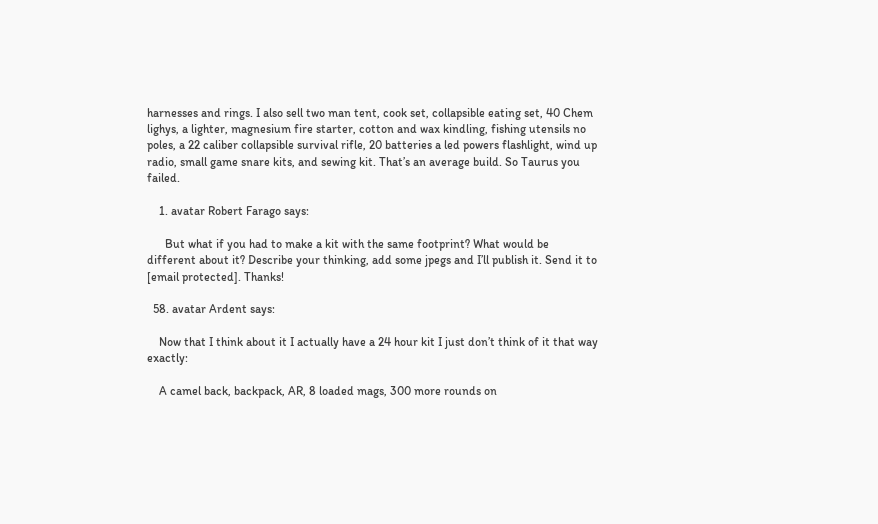harnesses and rings. I also sell two man tent, cook set, collapsible eating set, 40 Chem lighys, a lighter, magnesium fire starter, cotton and wax kindling, fishing utensils no poles, a 22 caliber collapsible survival rifle, 20 batteries a led powers flashlight, wind up radio, small game snare kits, and sewing kit. That’s an average build. So Taurus you failed.

    1. avatar Robert Farago says:

      But what if you had to make a kit with the same footprint? What would be different about it? Describe your thinking, add some jpegs and I’ll publish it. Send it to [email protected]. Thanks!

  58. avatar Ardent says:

    Now that I think about it I actually have a 24 hour kit I just don’t think of it that way exactly:

    A camel back, backpack, AR, 8 loaded mags, 300 more rounds on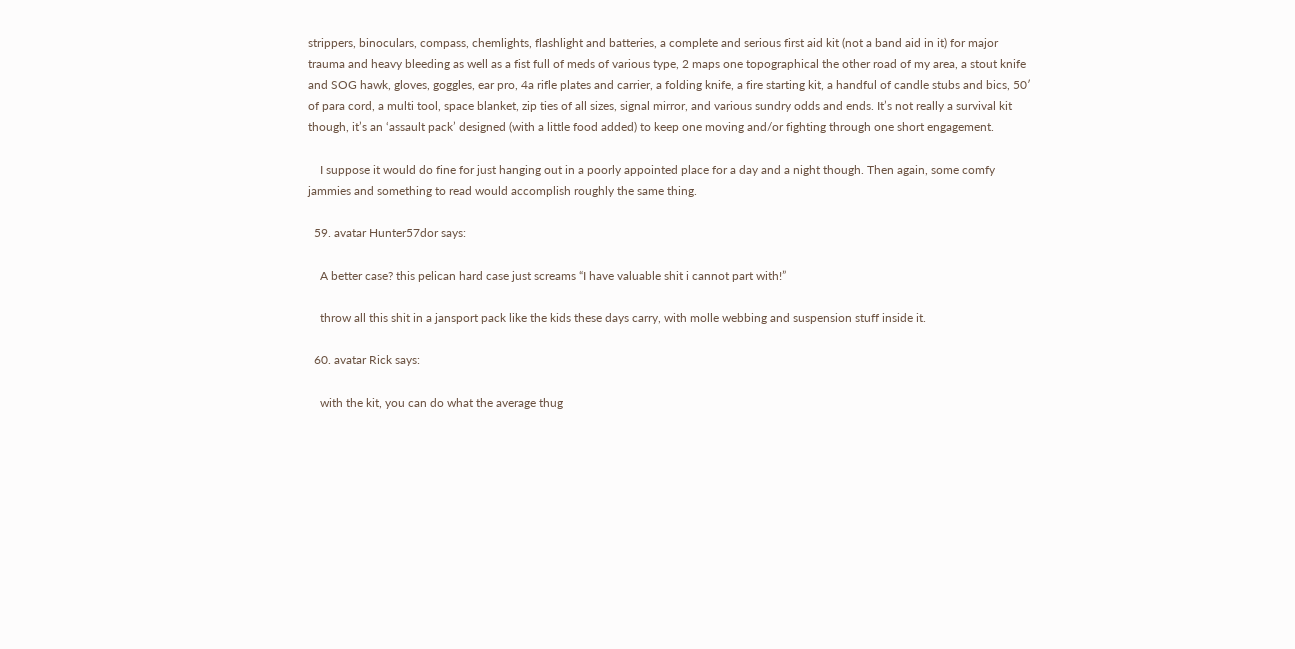strippers, binoculars, compass, chemlights, flashlight and batteries, a complete and serious first aid kit (not a band aid in it) for major trauma and heavy bleeding as well as a fist full of meds of various type, 2 maps one topographical the other road of my area, a stout knife and SOG hawk, gloves, goggles, ear pro, 4a rifle plates and carrier, a folding knife, a fire starting kit, a handful of candle stubs and bics, 50′ of para cord, a multi tool, space blanket, zip ties of all sizes, signal mirror, and various sundry odds and ends. It’s not really a survival kit though, it’s an ‘assault pack’ designed (with a little food added) to keep one moving and/or fighting through one short engagement.

    I suppose it would do fine for just hanging out in a poorly appointed place for a day and a night though. Then again, some comfy jammies and something to read would accomplish roughly the same thing.

  59. avatar Hunter57dor says:

    A better case? this pelican hard case just screams “I have valuable shit i cannot part with!”

    throw all this shit in a jansport pack like the kids these days carry, with molle webbing and suspension stuff inside it.

  60. avatar Rick says:

    with the kit, you can do what the average thug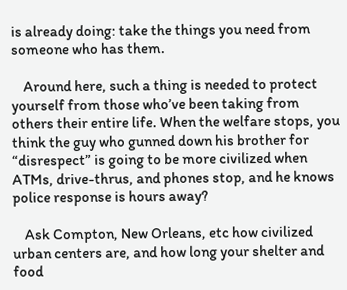is already doing: take the things you need from someone who has them.

    Around here, such a thing is needed to protect yourself from those who’ve been taking from others their entire life. When the welfare stops, you think the guy who gunned down his brother for “disrespect” is going to be more civilized when ATMs, drive-thrus, and phones stop, and he knows police response is hours away?

    Ask Compton, New Orleans, etc how civilized urban centers are, and how long your shelter and food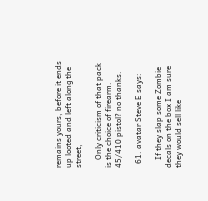remains yours, before it ends up looted and left along the street,

    Only criticism of that pack is the choice of firearm. 45/410 pistol? no thanks.

  61. avatar Steve E says:

    If they slap some Zombie decals on the box I am sure they would sell like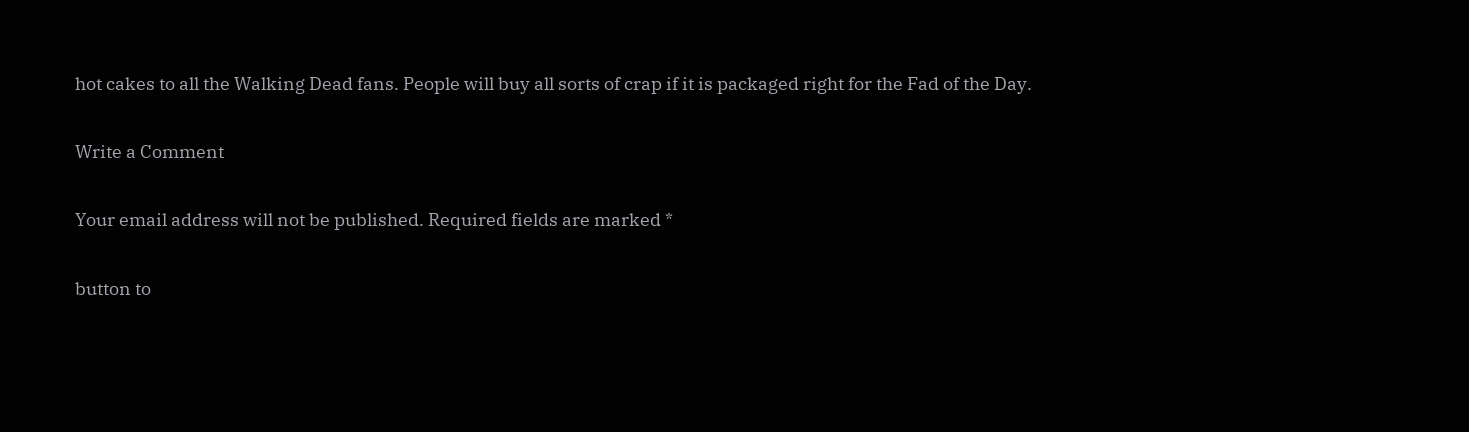hot cakes to all the Walking Dead fans. People will buy all sorts of crap if it is packaged right for the Fad of the Day.

Write a Comment

Your email address will not be published. Required fields are marked *

button to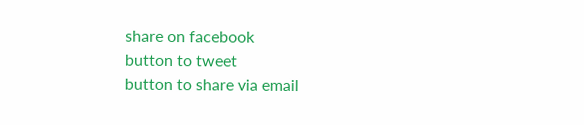share on facebook
button to tweet
button to share via email